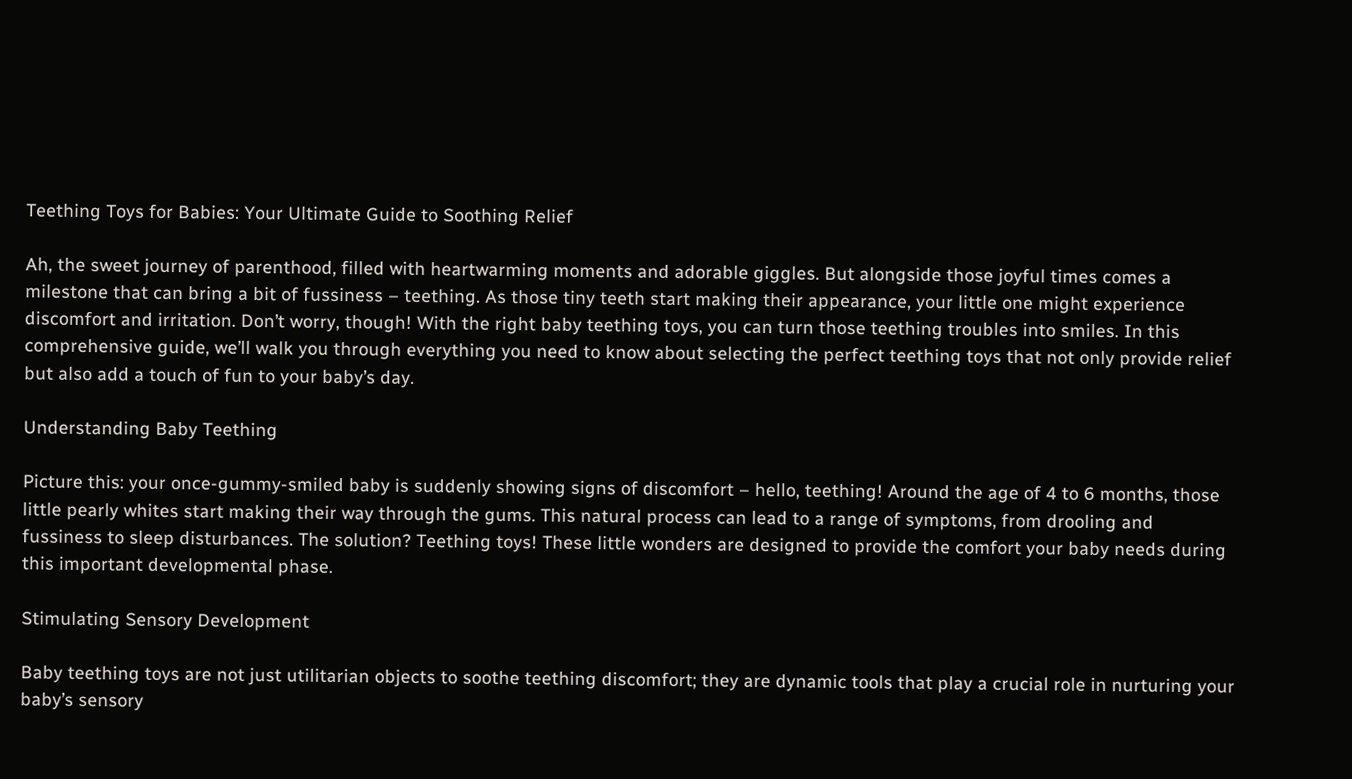Teething Toys for Babies: Your Ultimate Guide to Soothing Relief

Ah, the sweet journey of parenthood, filled with heartwarming moments and adorable giggles. But alongside those joyful times comes a milestone that can bring a bit of fussiness – teething. As those tiny teeth start making their appearance, your little one might experience discomfort and irritation. Don’t worry, though! With the right baby teething toys, you can turn those teething troubles into smiles. In this comprehensive guide, we’ll walk you through everything you need to know about selecting the perfect teething toys that not only provide relief but also add a touch of fun to your baby’s day.

Understanding Baby Teething

Picture this: your once-gummy-smiled baby is suddenly showing signs of discomfort – hello, teething! Around the age of 4 to 6 months, those little pearly whites start making their way through the gums. This natural process can lead to a range of symptoms, from drooling and fussiness to sleep disturbances. The solution? Teething toys! These little wonders are designed to provide the comfort your baby needs during this important developmental phase.

Stimulating Sensory Development

Baby teething toys are not just utilitarian objects to soothe teething discomfort; they are dynamic tools that play a crucial role in nurturing your baby’s sensory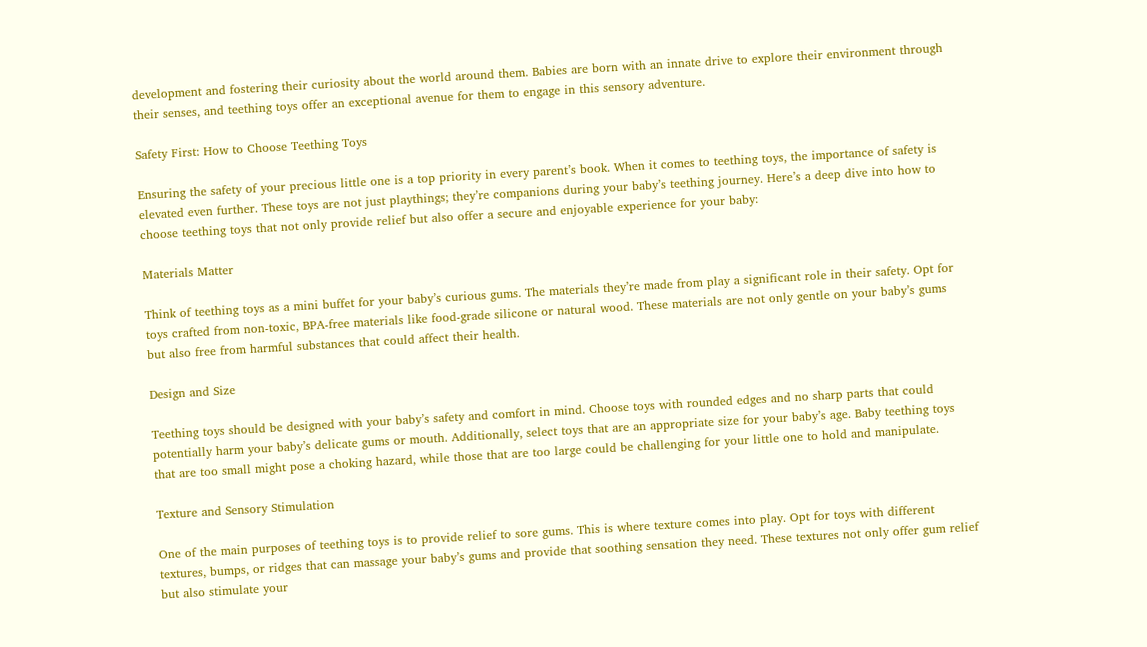development and fostering their curiosity about the world around them. Babies are born with an innate drive to explore their environment through their senses, and teething toys offer an exceptional avenue for them to engage in this sensory adventure.

Safety First: How to Choose Teething Toys

Ensuring the safety of your precious little one is a top priority in every parent’s book. When it comes to teething toys, the importance of safety is elevated even further. These toys are not just playthings; they’re companions during your baby’s teething journey. Here’s a deep dive into how to choose teething toys that not only provide relief but also offer a secure and enjoyable experience for your baby:

Materials Matter

Think of teething toys as a mini buffet for your baby’s curious gums. The materials they’re made from play a significant role in their safety. Opt for toys crafted from non-toxic, BPA-free materials like food-grade silicone or natural wood. These materials are not only gentle on your baby’s gums but also free from harmful substances that could affect their health.

Design and Size

Teething toys should be designed with your baby’s safety and comfort in mind. Choose toys with rounded edges and no sharp parts that could potentially harm your baby’s delicate gums or mouth. Additionally, select toys that are an appropriate size for your baby’s age. Baby teething toys that are too small might pose a choking hazard, while those that are too large could be challenging for your little one to hold and manipulate.

Texture and Sensory Stimulation

One of the main purposes of teething toys is to provide relief to sore gums. This is where texture comes into play. Opt for toys with different textures, bumps, or ridges that can massage your baby’s gums and provide that soothing sensation they need. These textures not only offer gum relief but also stimulate your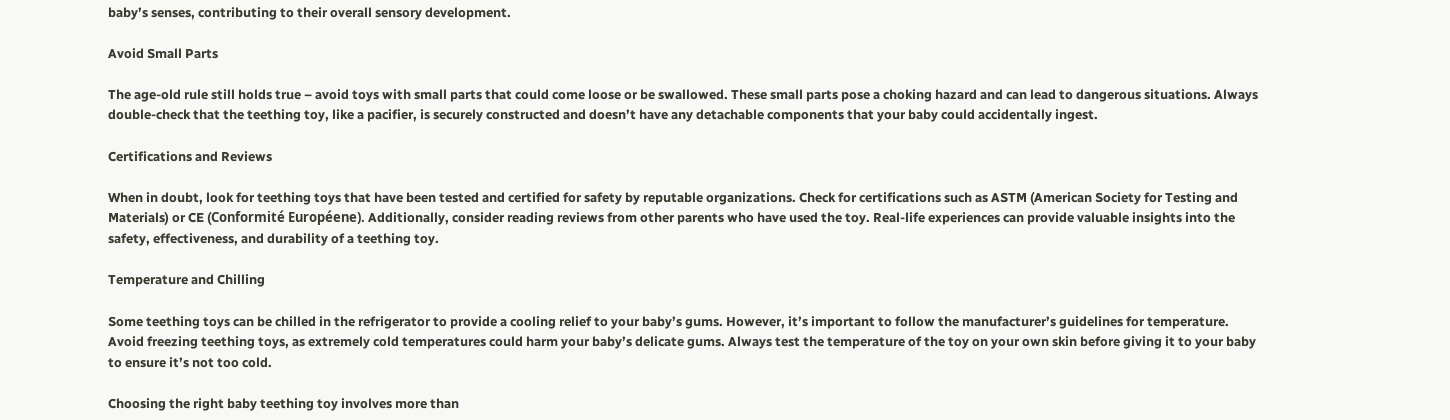baby’s senses, contributing to their overall sensory development.

Avoid Small Parts

The age-old rule still holds true – avoid toys with small parts that could come loose or be swallowed. These small parts pose a choking hazard and can lead to dangerous situations. Always double-check that the teething toy, like a pacifier, is securely constructed and doesn’t have any detachable components that your baby could accidentally ingest.

Certifications and Reviews

When in doubt, look for teething toys that have been tested and certified for safety by reputable organizations. Check for certifications such as ASTM (American Society for Testing and Materials) or CE (Conformité Européene). Additionally, consider reading reviews from other parents who have used the toy. Real-life experiences can provide valuable insights into the safety, effectiveness, and durability of a teething toy.

Temperature and Chilling

Some teething toys can be chilled in the refrigerator to provide a cooling relief to your baby’s gums. However, it’s important to follow the manufacturer’s guidelines for temperature. Avoid freezing teething toys, as extremely cold temperatures could harm your baby’s delicate gums. Always test the temperature of the toy on your own skin before giving it to your baby to ensure it’s not too cold.

Choosing the right baby teething toy involves more than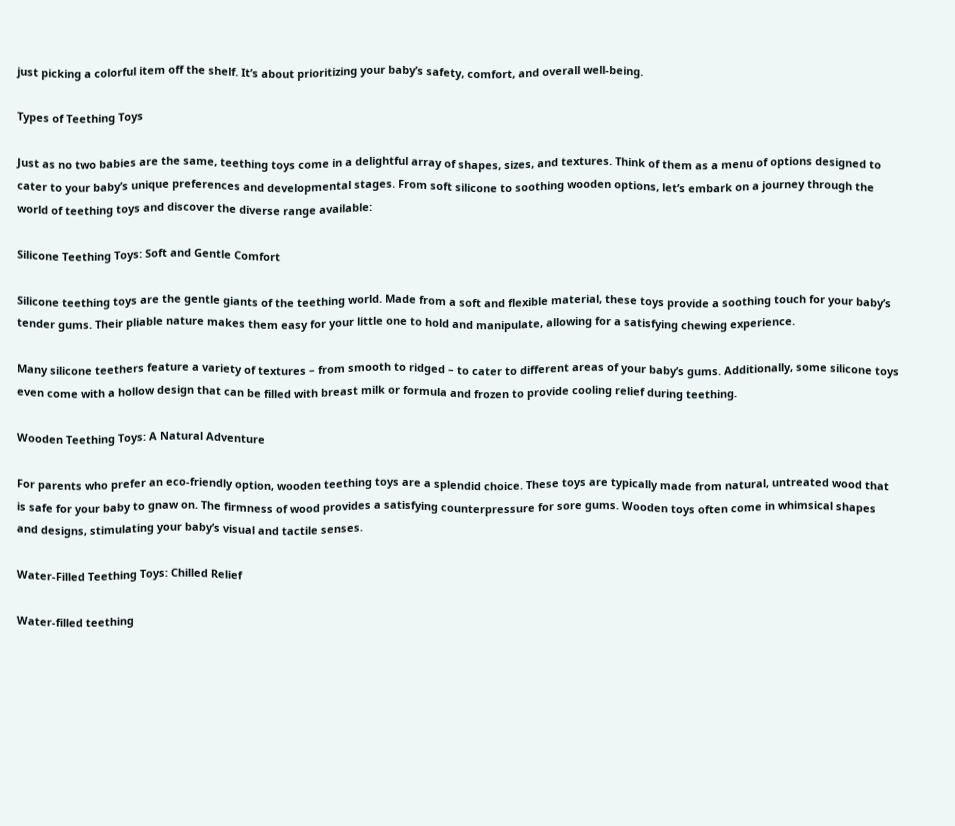just picking a colorful item off the shelf. It’s about prioritizing your baby’s safety, comfort, and overall well-being.

Types of Teething Toys

Just as no two babies are the same, teething toys come in a delightful array of shapes, sizes, and textures. Think of them as a menu of options designed to cater to your baby’s unique preferences and developmental stages. From soft silicone to soothing wooden options, let’s embark on a journey through the world of teething toys and discover the diverse range available:

Silicone Teething Toys: Soft and Gentle Comfort

Silicone teething toys are the gentle giants of the teething world. Made from a soft and flexible material, these toys provide a soothing touch for your baby’s tender gums. Their pliable nature makes them easy for your little one to hold and manipulate, allowing for a satisfying chewing experience.

Many silicone teethers feature a variety of textures – from smooth to ridged – to cater to different areas of your baby’s gums. Additionally, some silicone toys even come with a hollow design that can be filled with breast milk or formula and frozen to provide cooling relief during teething.

Wooden Teething Toys: A Natural Adventure

For parents who prefer an eco-friendly option, wooden teething toys are a splendid choice. These toys are typically made from natural, untreated wood that is safe for your baby to gnaw on. The firmness of wood provides a satisfying counterpressure for sore gums. Wooden toys often come in whimsical shapes and designs, stimulating your baby’s visual and tactile senses.

Water-Filled Teething Toys: Chilled Relief

Water-filled teething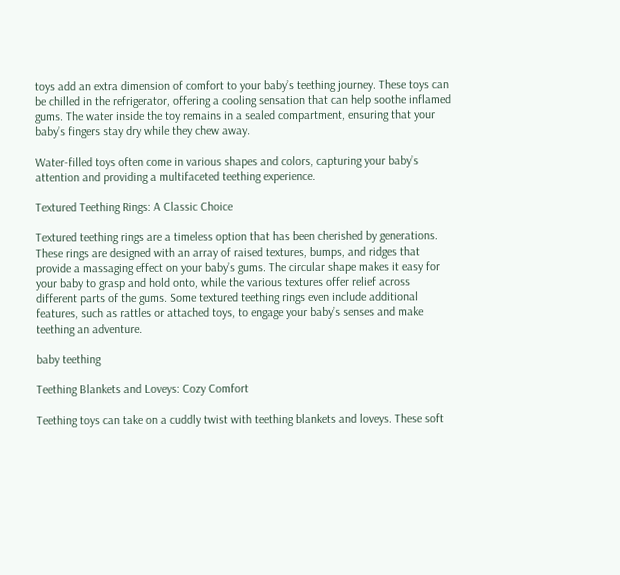toys add an extra dimension of comfort to your baby’s teething journey. These toys can be chilled in the refrigerator, offering a cooling sensation that can help soothe inflamed gums. The water inside the toy remains in a sealed compartment, ensuring that your baby’s fingers stay dry while they chew away.

Water-filled toys often come in various shapes and colors, capturing your baby’s attention and providing a multifaceted teething experience.

Textured Teething Rings: A Classic Choice

Textured teething rings are a timeless option that has been cherished by generations. These rings are designed with an array of raised textures, bumps, and ridges that provide a massaging effect on your baby’s gums. The circular shape makes it easy for your baby to grasp and hold onto, while the various textures offer relief across different parts of the gums. Some textured teething rings even include additional features, such as rattles or attached toys, to engage your baby’s senses and make teething an adventure.

baby teething

Teething Blankets and Loveys: Cozy Comfort

Teething toys can take on a cuddly twist with teething blankets and loveys. These soft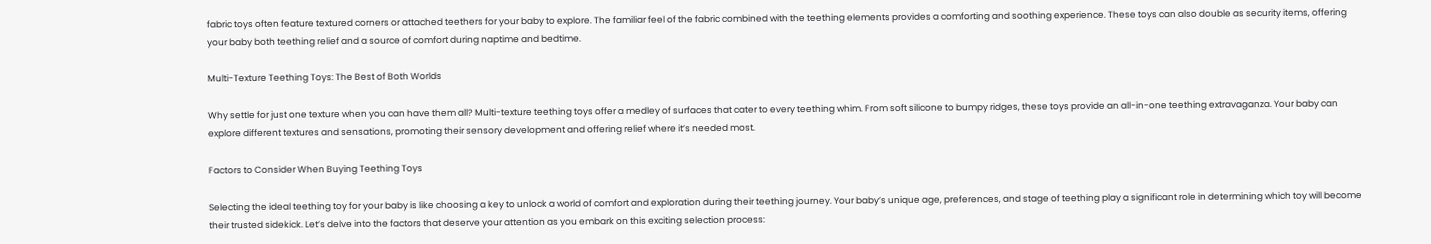fabric toys often feature textured corners or attached teethers for your baby to explore. The familiar feel of the fabric combined with the teething elements provides a comforting and soothing experience. These toys can also double as security items, offering your baby both teething relief and a source of comfort during naptime and bedtime.

Multi-Texture Teething Toys: The Best of Both Worlds

Why settle for just one texture when you can have them all? Multi-texture teething toys offer a medley of surfaces that cater to every teething whim. From soft silicone to bumpy ridges, these toys provide an all-in-one teething extravaganza. Your baby can explore different textures and sensations, promoting their sensory development and offering relief where it’s needed most.

Factors to Consider When Buying Teething Toys

Selecting the ideal teething toy for your baby is like choosing a key to unlock a world of comfort and exploration during their teething journey. Your baby’s unique age, preferences, and stage of teething play a significant role in determining which toy will become their trusted sidekick. Let’s delve into the factors that deserve your attention as you embark on this exciting selection process: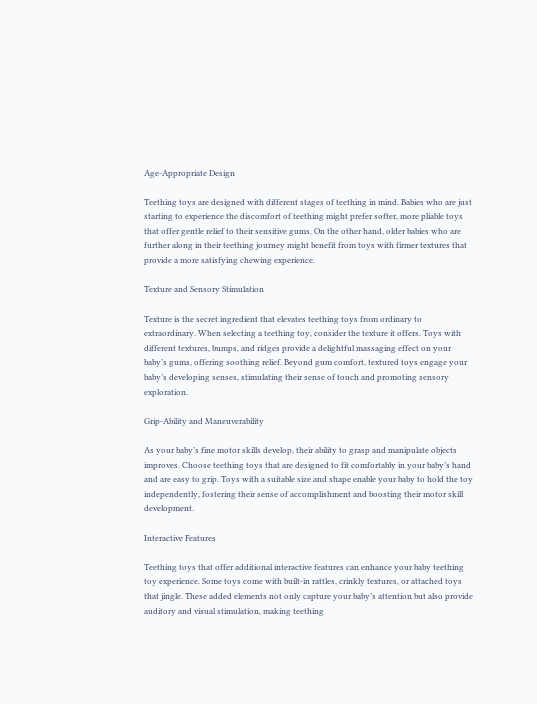Age-Appropriate Design

Teething toys are designed with different stages of teething in mind. Babies who are just starting to experience the discomfort of teething might prefer softer, more pliable toys that offer gentle relief to their sensitive gums. On the other hand, older babies who are further along in their teething journey might benefit from toys with firmer textures that provide a more satisfying chewing experience.

Texture and Sensory Stimulation

Texture is the secret ingredient that elevates teething toys from ordinary to extraordinary. When selecting a teething toy, consider the texture it offers. Toys with different textures, bumps, and ridges provide a delightful massaging effect on your baby’s gums, offering soothing relief. Beyond gum comfort, textured toys engage your baby’s developing senses, stimulating their sense of touch and promoting sensory exploration.

Grip-Ability and Maneuverability

As your baby’s fine motor skills develop, their ability to grasp and manipulate objects improves. Choose teething toys that are designed to fit comfortably in your baby’s hand and are easy to grip. Toys with a suitable size and shape enable your baby to hold the toy independently, fostering their sense of accomplishment and boosting their motor skill development.

Interactive Features

Teething toys that offer additional interactive features can enhance your baby teething toy experience. Some toys come with built-in rattles, crinkly textures, or attached toys that jingle. These added elements not only capture your baby’s attention but also provide auditory and visual stimulation, making teething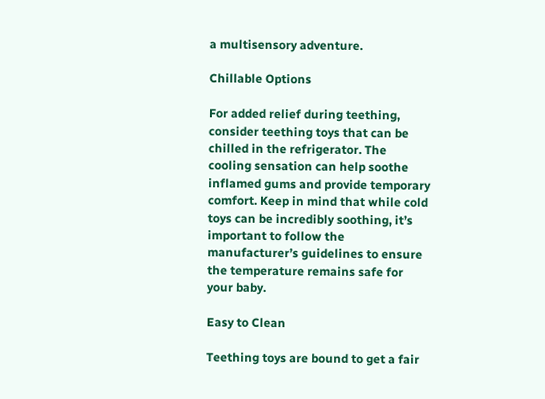a multisensory adventure.

Chillable Options

For added relief during teething, consider teething toys that can be chilled in the refrigerator. The cooling sensation can help soothe inflamed gums and provide temporary comfort. Keep in mind that while cold toys can be incredibly soothing, it’s important to follow the manufacturer’s guidelines to ensure the temperature remains safe for your baby.

Easy to Clean

Teething toys are bound to get a fair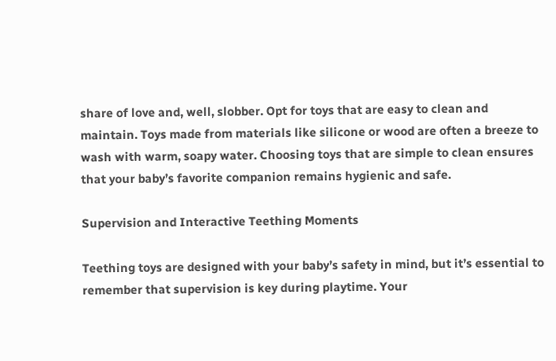share of love and, well, slobber. Opt for toys that are easy to clean and maintain. Toys made from materials like silicone or wood are often a breeze to wash with warm, soapy water. Choosing toys that are simple to clean ensures that your baby’s favorite companion remains hygienic and safe.

Supervision and Interactive Teething Moments

Teething toys are designed with your baby’s safety in mind, but it’s essential to remember that supervision is key during playtime. Your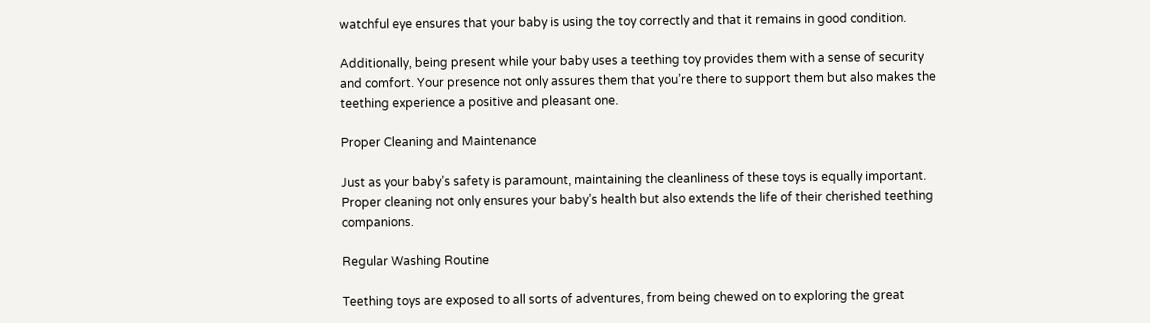watchful eye ensures that your baby is using the toy correctly and that it remains in good condition.

Additionally, being present while your baby uses a teething toy provides them with a sense of security and comfort. Your presence not only assures them that you’re there to support them but also makes the teething experience a positive and pleasant one.

Proper Cleaning and Maintenance

Just as your baby’s safety is paramount, maintaining the cleanliness of these toys is equally important. Proper cleaning not only ensures your baby’s health but also extends the life of their cherished teething companions.

Regular Washing Routine

Teething toys are exposed to all sorts of adventures, from being chewed on to exploring the great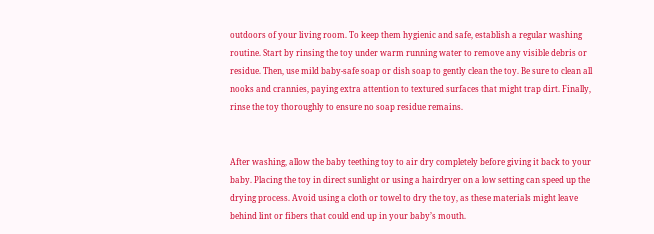outdoors of your living room. To keep them hygienic and safe, establish a regular washing routine. Start by rinsing the toy under warm running water to remove any visible debris or residue. Then, use mild baby-safe soap or dish soap to gently clean the toy. Be sure to clean all nooks and crannies, paying extra attention to textured surfaces that might trap dirt. Finally, rinse the toy thoroughly to ensure no soap residue remains.


After washing, allow the baby teething toy to air dry completely before giving it back to your baby. Placing the toy in direct sunlight or using a hairdryer on a low setting can speed up the drying process. Avoid using a cloth or towel to dry the toy, as these materials might leave behind lint or fibers that could end up in your baby’s mouth.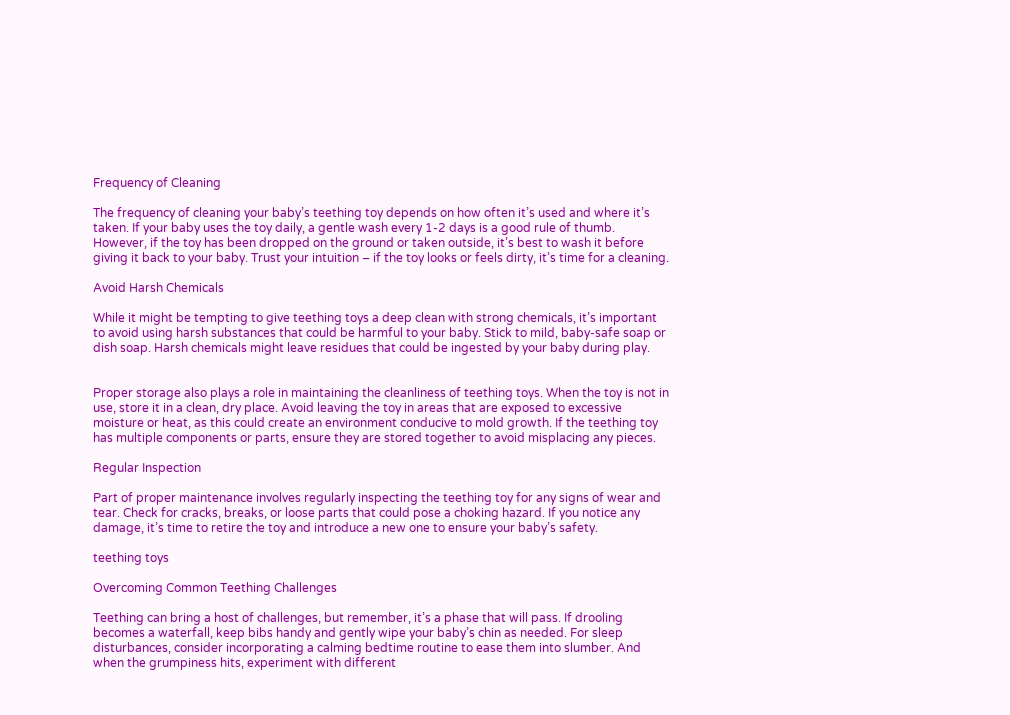Frequency of Cleaning

The frequency of cleaning your baby’s teething toy depends on how often it’s used and where it’s taken. If your baby uses the toy daily, a gentle wash every 1-2 days is a good rule of thumb. However, if the toy has been dropped on the ground or taken outside, it’s best to wash it before giving it back to your baby. Trust your intuition – if the toy looks or feels dirty, it’s time for a cleaning.

Avoid Harsh Chemicals

While it might be tempting to give teething toys a deep clean with strong chemicals, it’s important to avoid using harsh substances that could be harmful to your baby. Stick to mild, baby-safe soap or dish soap. Harsh chemicals might leave residues that could be ingested by your baby during play.


Proper storage also plays a role in maintaining the cleanliness of teething toys. When the toy is not in use, store it in a clean, dry place. Avoid leaving the toy in areas that are exposed to excessive moisture or heat, as this could create an environment conducive to mold growth. If the teething toy has multiple components or parts, ensure they are stored together to avoid misplacing any pieces.

Regular Inspection

Part of proper maintenance involves regularly inspecting the teething toy for any signs of wear and tear. Check for cracks, breaks, or loose parts that could pose a choking hazard. If you notice any damage, it’s time to retire the toy and introduce a new one to ensure your baby’s safety.

teething toys

Overcoming Common Teething Challenges

Teething can bring a host of challenges, but remember, it’s a phase that will pass. If drooling becomes a waterfall, keep bibs handy and gently wipe your baby’s chin as needed. For sleep disturbances, consider incorporating a calming bedtime routine to ease them into slumber. And when the grumpiness hits, experiment with different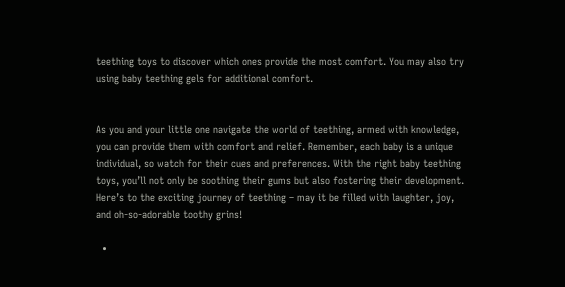teething toys to discover which ones provide the most comfort. You may also try using baby teething gels for additional comfort.


As you and your little one navigate the world of teething, armed with knowledge, you can provide them with comfort and relief. Remember, each baby is a unique individual, so watch for their cues and preferences. With the right baby teething toys, you’ll not only be soothing their gums but also fostering their development. Here’s to the exciting journey of teething – may it be filled with laughter, joy, and oh-so-adorable toothy grins!

  •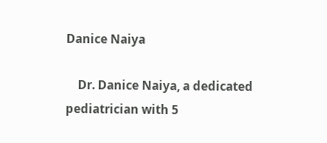Danice Naiya

    Dr. Danice Naiya, a dedicated pediatrician with 5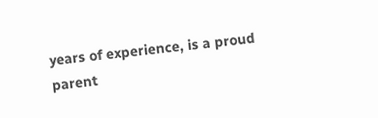years of experience, is a proud parent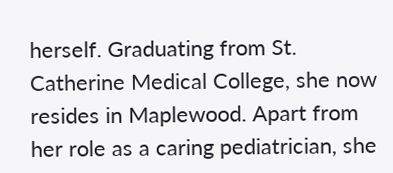herself. Graduating from St. Catherine Medical College, she now resides in Maplewood. Apart from her role as a caring pediatrician, she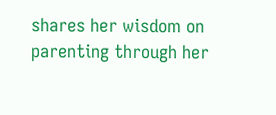shares her wisdom on parenting through her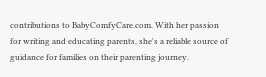contributions to BabyComfyCare.com. With her passion for writing and educating parents, she's a reliable source of guidance for families on their parenting journey.